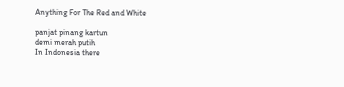Anything For The Red and White

panjat pinang kartun
demi merah putih
In Indonesia there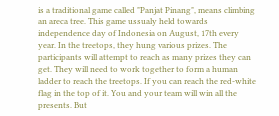is a traditional game called "Panjat Pinang", means climbing an areca tree. This game ussualy held towards independence day of Indonesia on August, 17th every year. In the treetops, they hung various prizes. The participants will attempt to reach as many prizes they can get. They will need to work together to form a human ladder to reach the treetops. If you can reach the red-white flag in the top of it. You and your team will win all the presents. But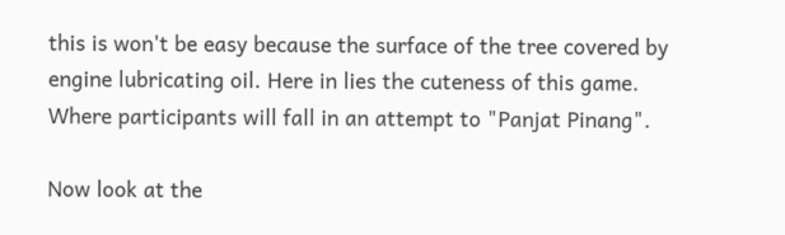this is won't be easy because the surface of the tree covered by  engine lubricating oil. Here in lies the cuteness of this game. Where participants will fall in an attempt to "Panjat Pinang".

Now look at the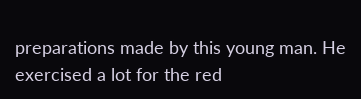preparations made by this young man. He exercised a lot for the red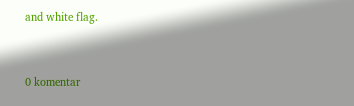and white flag.


0 komentar